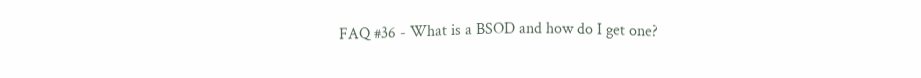FAQ #36 - What is a BSOD and how do I get one?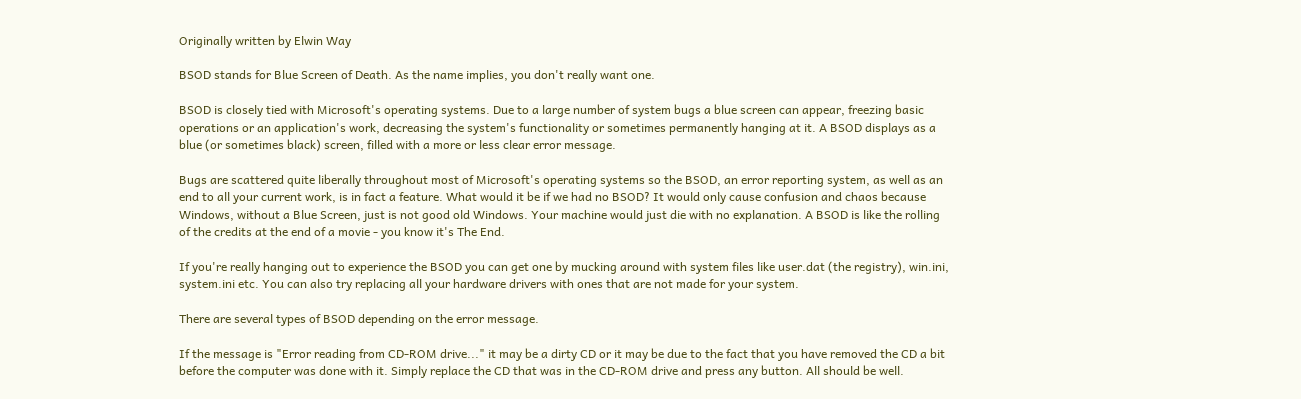Originally written by Elwin Way

BSOD stands for Blue Screen of Death. As the name implies, you don't really want one.

BSOD is closely tied with Microsoft's operating systems. Due to a large number of system bugs a blue screen can appear, freezing basic operations or an application's work, decreasing the system's functionality or sometimes permanently hanging at it. A BSOD displays as a blue (or sometimes black) screen, filled with a more or less clear error message.

Bugs are scattered quite liberally throughout most of Microsoft's operating systems so the BSOD, an error reporting system, as well as an end to all your current work, is in fact a feature. What would it be if we had no BSOD? It would only cause confusion and chaos because Windows, without a Blue Screen, just is not good old Windows. Your machine would just die with no explanation. A BSOD is like the rolling of the credits at the end of a movie - you know it's The End.

If you're really hanging out to experience the BSOD you can get one by mucking around with system files like user.dat (the registry), win.ini, system.ini etc. You can also try replacing all your hardware drivers with ones that are not made for your system.

There are several types of BSOD depending on the error message.

If the message is "Error reading from CD-ROM drive..." it may be a dirty CD or it may be due to the fact that you have removed the CD a bit before the computer was done with it. Simply replace the CD that was in the CD-ROM drive and press any button. All should be well.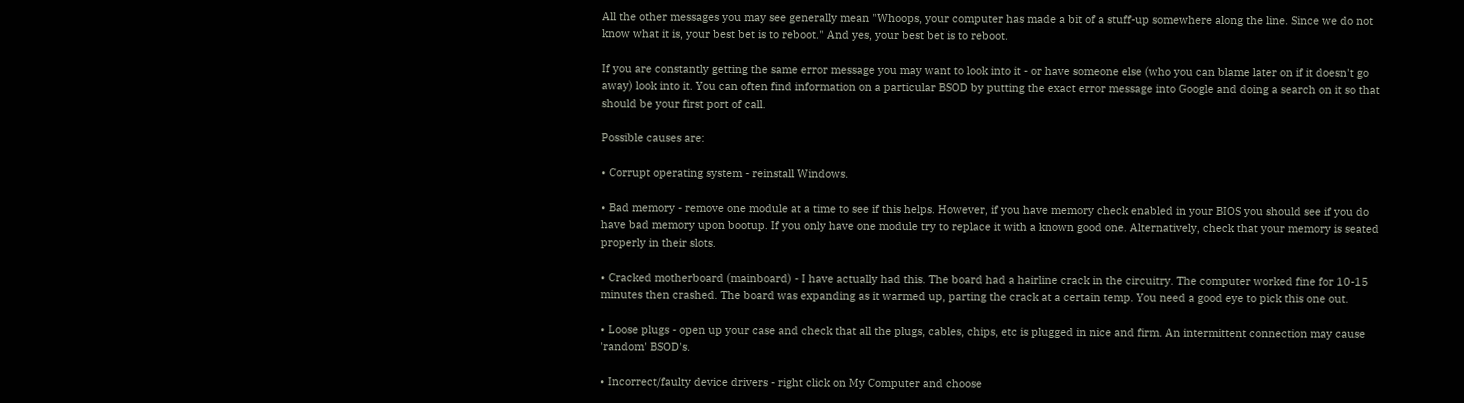All the other messages you may see generally mean "Whoops, your computer has made a bit of a stuff-up somewhere along the line. Since we do not know what it is, your best bet is to reboot." And yes, your best bet is to reboot.

If you are constantly getting the same error message you may want to look into it - or have someone else (who you can blame later on if it doesn't go away) look into it. You can often find information on a particular BSOD by putting the exact error message into Google and doing a search on it so that should be your first port of call.

Possible causes are:

• Corrupt operating system - reinstall Windows.

• Bad memory - remove one module at a time to see if this helps. However, if you have memory check enabled in your BIOS you should see if you do have bad memory upon bootup. If you only have one module try to replace it with a known good one. Alternatively, check that your memory is seated properly in their slots.

• Cracked motherboard (mainboard) - I have actually had this. The board had a hairline crack in the circuitry. The computer worked fine for 10-15 minutes then crashed. The board was expanding as it warmed up, parting the crack at a certain temp. You need a good eye to pick this one out.

• Loose plugs - open up your case and check that all the plugs, cables, chips, etc is plugged in nice and firm. An intermittent connection may cause 'random' BSOD's.

• Incorrect/faulty device drivers - right click on My Computer and choose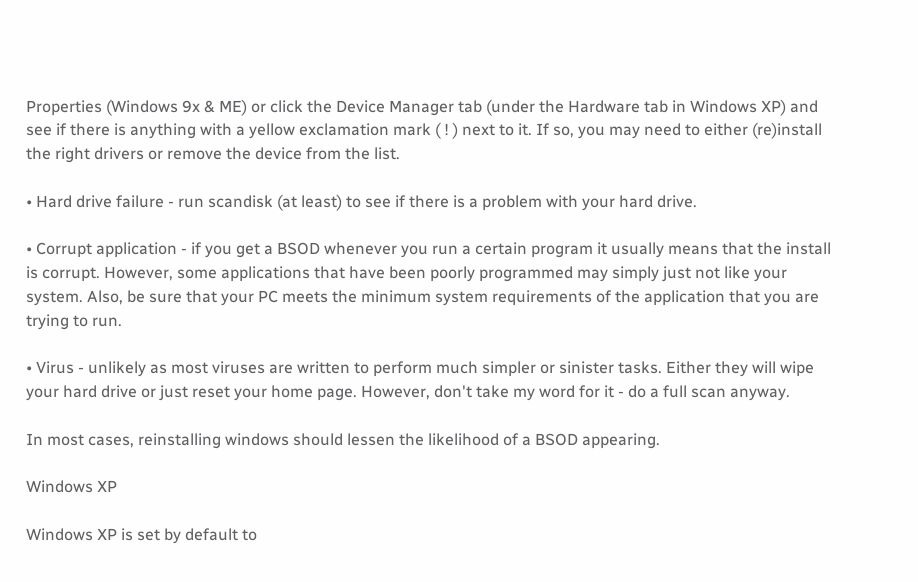Properties (Windows 9x & ME) or click the Device Manager tab (under the Hardware tab in Windows XP) and see if there is anything with a yellow exclamation mark ( ! ) next to it. If so, you may need to either (re)install the right drivers or remove the device from the list.

• Hard drive failure - run scandisk (at least) to see if there is a problem with your hard drive.

• Corrupt application - if you get a BSOD whenever you run a certain program it usually means that the install is corrupt. However, some applications that have been poorly programmed may simply just not like your system. Also, be sure that your PC meets the minimum system requirements of the application that you are trying to run.

• Virus - unlikely as most viruses are written to perform much simpler or sinister tasks. Either they will wipe your hard drive or just reset your home page. However, don't take my word for it - do a full scan anyway.

In most cases, reinstalling windows should lessen the likelihood of a BSOD appearing.

Windows XP

Windows XP is set by default to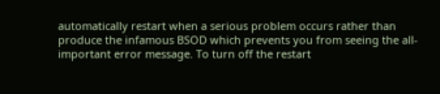automatically restart when a serious problem occurs rather than produce the infamous BSOD which prevents you from seeing the all-important error message. To turn off the restart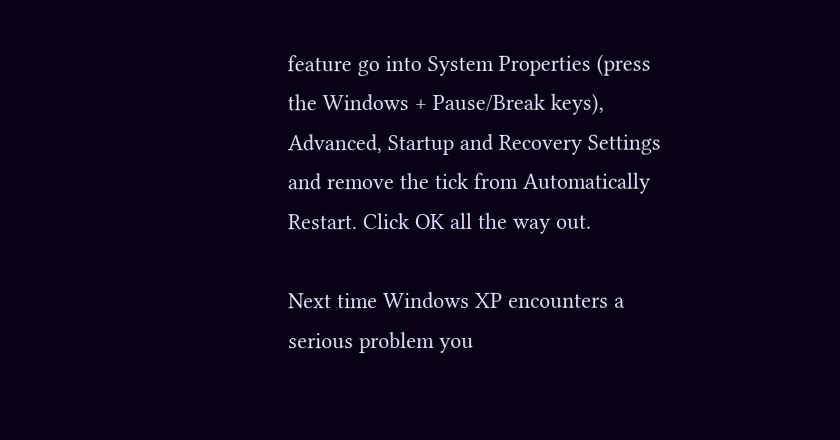feature go into System Properties (press the Windows + Pause/Break keys), Advanced, Startup and Recovery Settings and remove the tick from Automatically Restart. Click OK all the way out.

Next time Windows XP encounters a serious problem you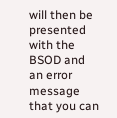will then be presented with the BSOD and an error message that you can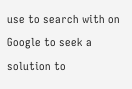use to search with on Google to seek a solution to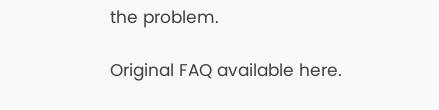the problem.

Original FAQ available here.